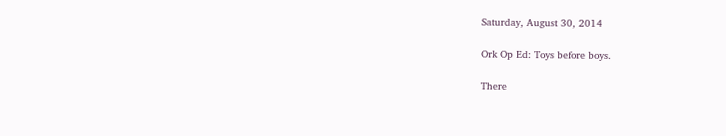Saturday, August 30, 2014

Ork Op Ed: Toys before boys.

There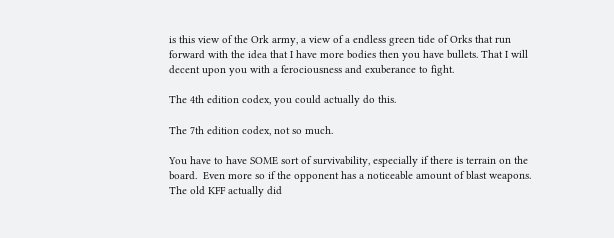is this view of the Ork army, a view of a endless green tide of Orks that run forward with the idea that I have more bodies then you have bullets. That I will decent upon you with a ferociousness and exuberance to fight.

The 4th edition codex, you could actually do this.

The 7th edition codex, not so much.

You have to have SOME sort of survivability, especially if there is terrain on the board.  Even more so if the opponent has a noticeable amount of blast weapons. The old KFF actually did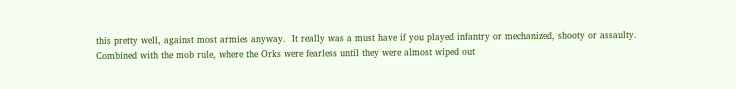this pretty well, against most armies anyway.  It really was a must have if you played infantry or mechanized, shooty or assaulty. Combined with the mob rule, where the Orks were fearless until they were almost wiped out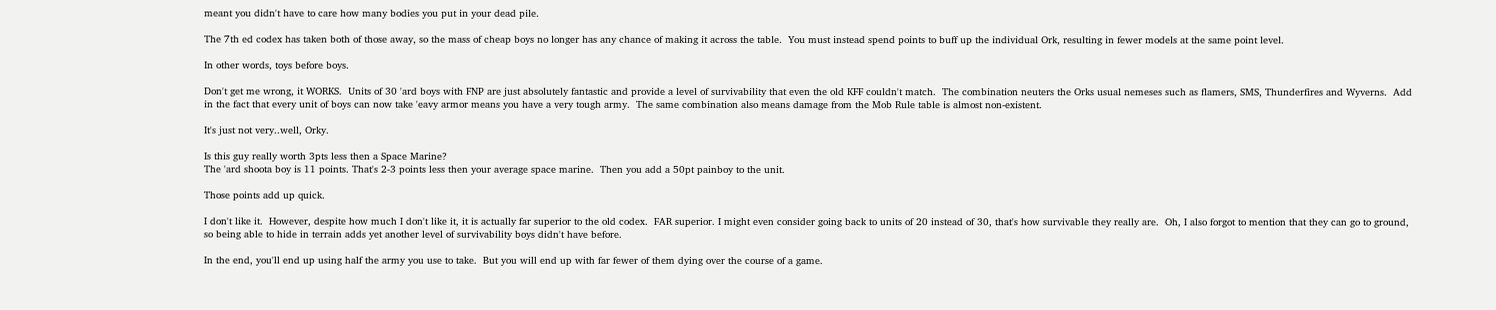meant you didn't have to care how many bodies you put in your dead pile.

The 7th ed codex has taken both of those away, so the mass of cheap boys no longer has any chance of making it across the table.  You must instead spend points to buff up the individual Ork, resulting in fewer models at the same point level.

In other words, toys before boys.

Don't get me wrong, it WORKS.  Units of 30 'ard boys with FNP are just absolutely fantastic and provide a level of survivability that even the old KFF couldn't match.  The combination neuters the Orks usual nemeses such as flamers, SMS, Thunderfires and Wyverns.  Add in the fact that every unit of boys can now take 'eavy armor means you have a very tough army.  The same combination also means damage from the Mob Rule table is almost non-existent.

It's just not very..well, Orky.

Is this guy really worth 3pts less then a Space Marine?
The 'ard shoota boy is 11 points. That's 2-3 points less then your average space marine.  Then you add a 50pt painboy to the unit.

Those points add up quick.

I don't like it.  However, despite how much I don't like it, it is actually far superior to the old codex.  FAR superior. I might even consider going back to units of 20 instead of 30, that's how survivable they really are.  Oh, I also forgot to mention that they can go to ground, so being able to hide in terrain adds yet another level of survivability boys didn't have before.

In the end, you'll end up using half the army you use to take.  But you will end up with far fewer of them dying over the course of a game.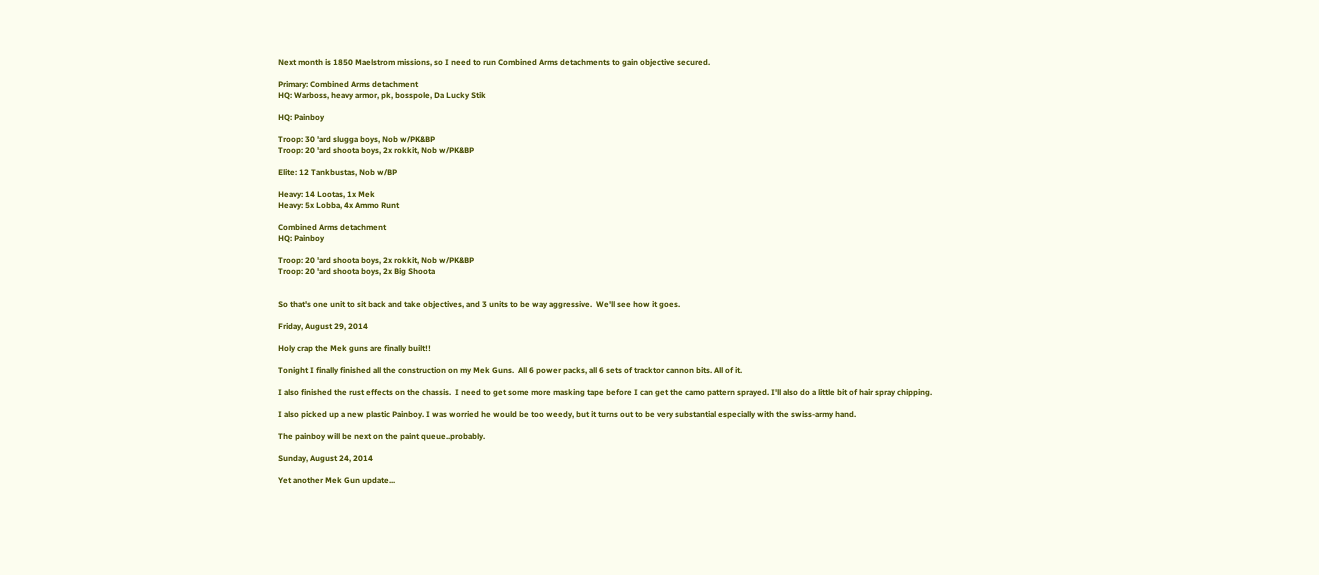Next month is 1850 Maelstrom missions, so I need to run Combined Arms detachments to gain objective secured.

Primary: Combined Arms detachment
HQ: Warboss, heavy armor, pk, bosspole, Da Lucky Stik

HQ: Painboy

Troop: 30 'ard slugga boys, Nob w/PK&BP
Troop: 20 'ard shoota boys, 2x rokkit, Nob w/PK&BP

Elite: 12 Tankbustas, Nob w/BP

Heavy: 14 Lootas, 1x Mek
Heavy: 5x Lobba, 4x Ammo Runt

Combined Arms detachment
HQ: Painboy

Troop: 20 'ard shoota boys, 2x rokkit, Nob w/PK&BP
Troop: 20 'ard shoota boys, 2x Big Shoota


So that's one unit to sit back and take objectives, and 3 units to be way aggressive.  We'll see how it goes.

Friday, August 29, 2014

Holy crap the Mek guns are finally built!!

Tonight I finally finished all the construction on my Mek Guns.  All 6 power packs, all 6 sets of tracktor cannon bits. All of it.

I also finished the rust effects on the chassis.  I need to get some more masking tape before I can get the camo pattern sprayed. I'll also do a little bit of hair spray chipping.

I also picked up a new plastic Painboy. I was worried he would be too weedy, but it turns out to be very substantial especially with the swiss-army hand.

The painboy will be next on the paint queue..probably.

Sunday, August 24, 2014

Yet another Mek Gun update...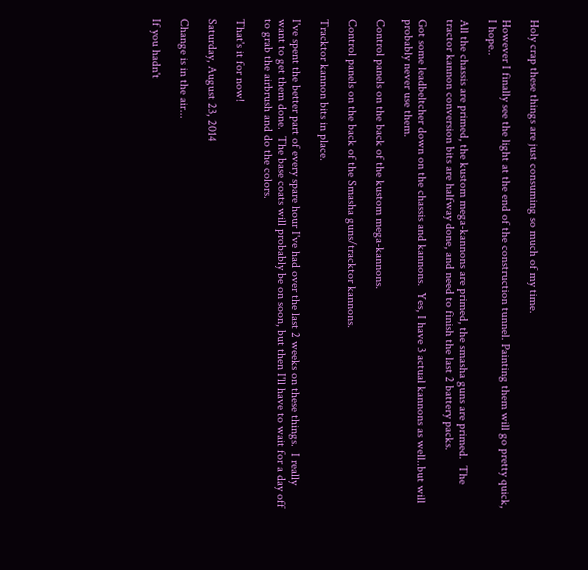Holy crap these things are just consuming so much of my time.

However I finally see the light at the end of the construction tunnel. Painting them will go pretty quick, I hope..

All the chassis are primed, the kustom mega-kannons are primed, the smasha guns are primed.  The tractor kannon conversion bits are halfway done, and need to finish the last 2 battery packs.

Got some leadbeltcher down on the chassis and kannons.  Yes, I have 3 actual kannons as well..but will probably never use them.

Control panels on the back of the kustom mega-kannons.

Control panels on the back of the Smasha guns/tracktor kannons.

Tracktor kannon bits in place.

I've spent the better part of every spare hour I've had over the last 2 weeks on these things.  I really want to get them done.  The base coats will probably be on soon, but then I'll have to wait for a day off to grab the airbrush and do the colors.

That's it for now!

Saturday, August 23, 2014

Change is in the air...

If you hadn't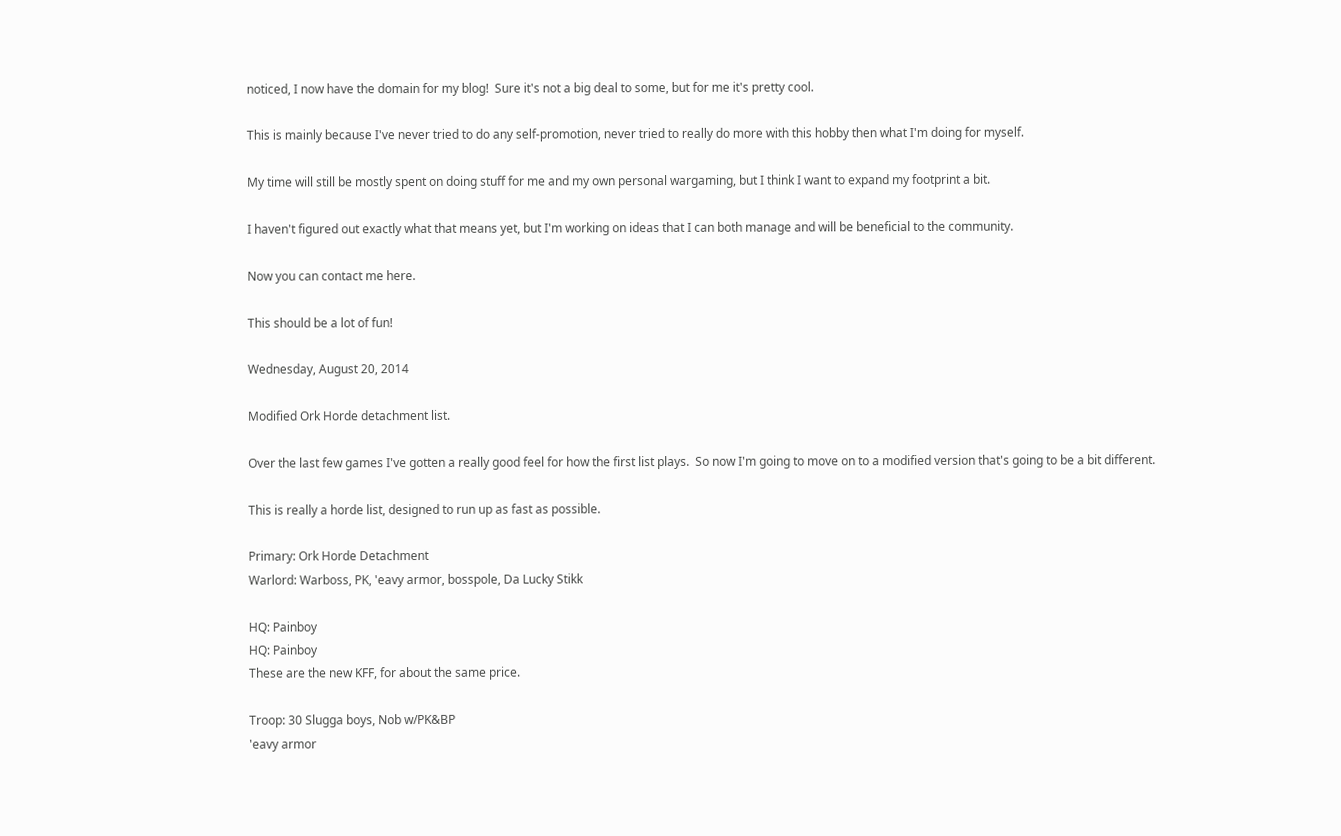noticed, I now have the domain for my blog!  Sure it's not a big deal to some, but for me it's pretty cool.

This is mainly because I've never tried to do any self-promotion, never tried to really do more with this hobby then what I'm doing for myself.

My time will still be mostly spent on doing stuff for me and my own personal wargaming, but I think I want to expand my footprint a bit.

I haven't figured out exactly what that means yet, but I'm working on ideas that I can both manage and will be beneficial to the community.

Now you can contact me here.

This should be a lot of fun!

Wednesday, August 20, 2014

Modified Ork Horde detachment list.

Over the last few games I've gotten a really good feel for how the first list plays.  So now I'm going to move on to a modified version that's going to be a bit different.

This is really a horde list, designed to run up as fast as possible.

Primary: Ork Horde Detachment
Warlord: Warboss, PK, 'eavy armor, bosspole, Da Lucky Stikk

HQ: Painboy
HQ: Painboy
These are the new KFF, for about the same price.

Troop: 30 Slugga boys, Nob w/PK&BP
'eavy armor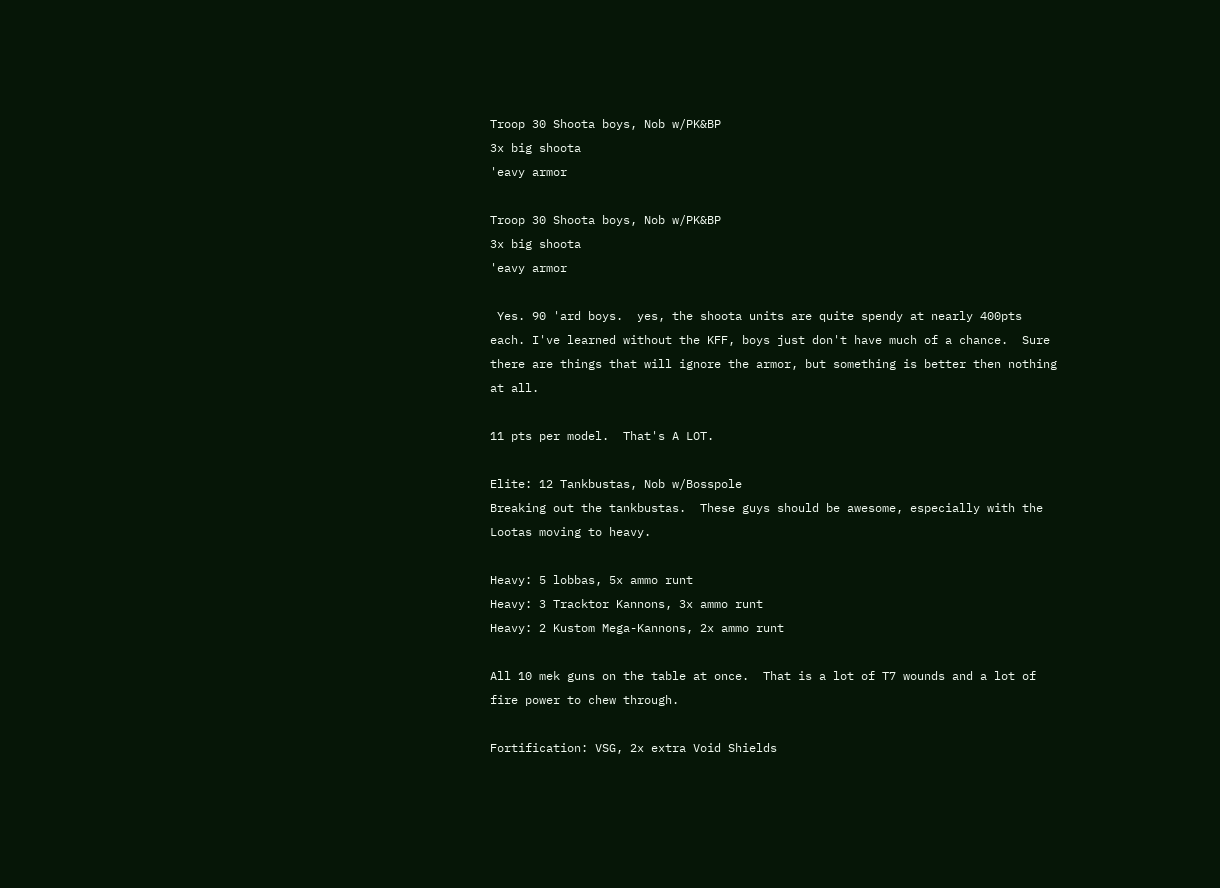Troop 30 Shoota boys, Nob w/PK&BP
3x big shoota
'eavy armor

Troop 30 Shoota boys, Nob w/PK&BP
3x big shoota
'eavy armor

 Yes. 90 'ard boys.  yes, the shoota units are quite spendy at nearly 400pts each. I've learned without the KFF, boys just don't have much of a chance.  Sure there are things that will ignore the armor, but something is better then nothing at all.

11 pts per model.  That's A LOT.

Elite: 12 Tankbustas, Nob w/Bosspole
Breaking out the tankbustas.  These guys should be awesome, especially with the Lootas moving to heavy.

Heavy: 5 lobbas, 5x ammo runt
Heavy: 3 Tracktor Kannons, 3x ammo runt
Heavy: 2 Kustom Mega-Kannons, 2x ammo runt

All 10 mek guns on the table at once.  That is a lot of T7 wounds and a lot of fire power to chew through.

Fortification: VSG, 2x extra Void Shields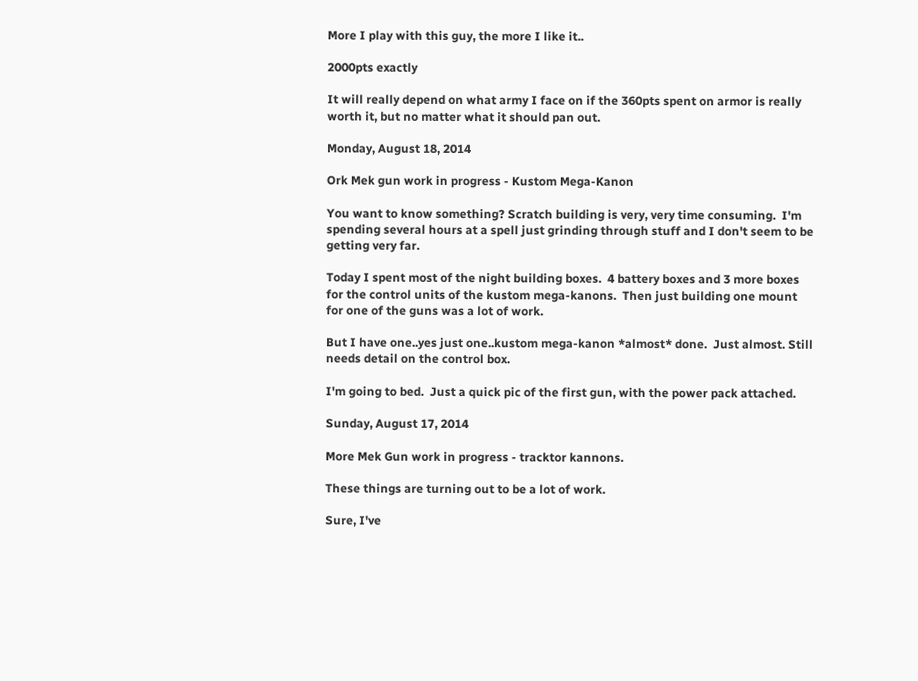More I play with this guy, the more I like it..

2000pts exactly

It will really depend on what army I face on if the 360pts spent on armor is really worth it, but no matter what it should pan out.

Monday, August 18, 2014

Ork Mek gun work in progress - Kustom Mega-Kanon

You want to know something? Scratch building is very, very time consuming.  I'm spending several hours at a spell just grinding through stuff and I don't seem to be getting very far.

Today I spent most of the night building boxes.  4 battery boxes and 3 more boxes for the control units of the kustom mega-kanons.  Then just building one mount for one of the guns was a lot of work.

But I have one..yes just one..kustom mega-kanon *almost* done.  Just almost. Still needs detail on the control box.

I'm going to bed.  Just a quick pic of the first gun, with the power pack attached.

Sunday, August 17, 2014

More Mek Gun work in progress - tracktor kannons.

These things are turning out to be a lot of work.

Sure, I've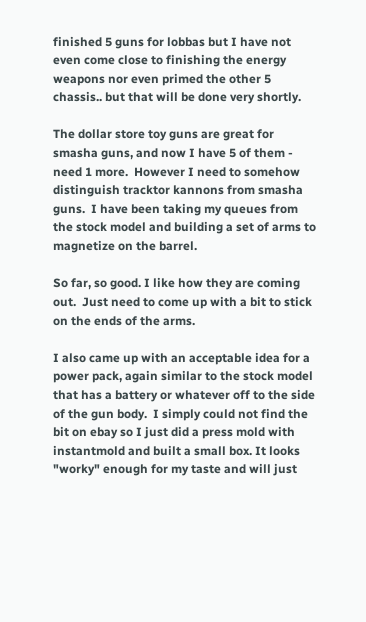finished 5 guns for lobbas but I have not even come close to finishing the energy weapons nor even primed the other 5 chassis.. but that will be done very shortly.

The dollar store toy guns are great for smasha guns, and now I have 5 of them - need 1 more.  However I need to somehow distinguish tracktor kannons from smasha guns.  I have been taking my queues from the stock model and building a set of arms to magnetize on the barrel.

So far, so good. I like how they are coming out.  Just need to come up with a bit to stick on the ends of the arms.

I also came up with an acceptable idea for a power pack, again similar to the stock model that has a battery or whatever off to the side of the gun body.  I simply could not find the bit on ebay so I just did a press mold with instantmold and built a small box. It looks "worky" enough for my taste and will just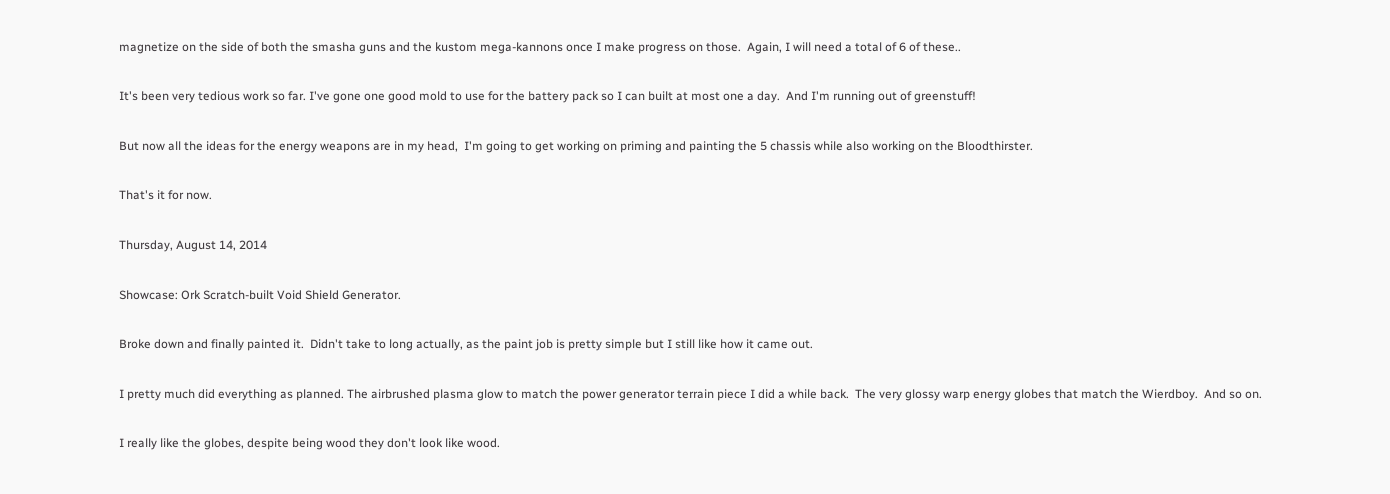magnetize on the side of both the smasha guns and the kustom mega-kannons once I make progress on those.  Again, I will need a total of 6 of these..

It's been very tedious work so far. I've gone one good mold to use for the battery pack so I can built at most one a day.  And I'm running out of greenstuff!

But now all the ideas for the energy weapons are in my head,  I'm going to get working on priming and painting the 5 chassis while also working on the Bloodthirster.

That's it for now.

Thursday, August 14, 2014

Showcase: Ork Scratch-built Void Shield Generator.

Broke down and finally painted it.  Didn't take to long actually, as the paint job is pretty simple but I still like how it came out.

I pretty much did everything as planned. The airbrushed plasma glow to match the power generator terrain piece I did a while back.  The very glossy warp energy globes that match the Wierdboy.  And so on.

I really like the globes, despite being wood they don't look like wood.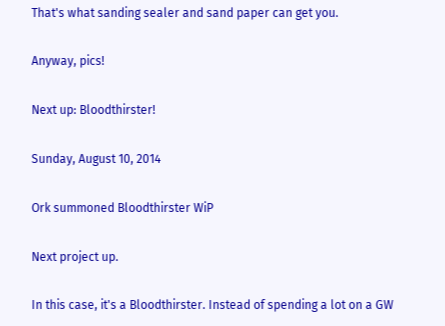That's what sanding sealer and sand paper can get you.

Anyway, pics!

Next up: Bloodthirster!

Sunday, August 10, 2014

Ork summoned Bloodthirster WiP

Next project up.

In this case, it's a Bloodthirster. Instead of spending a lot on a GW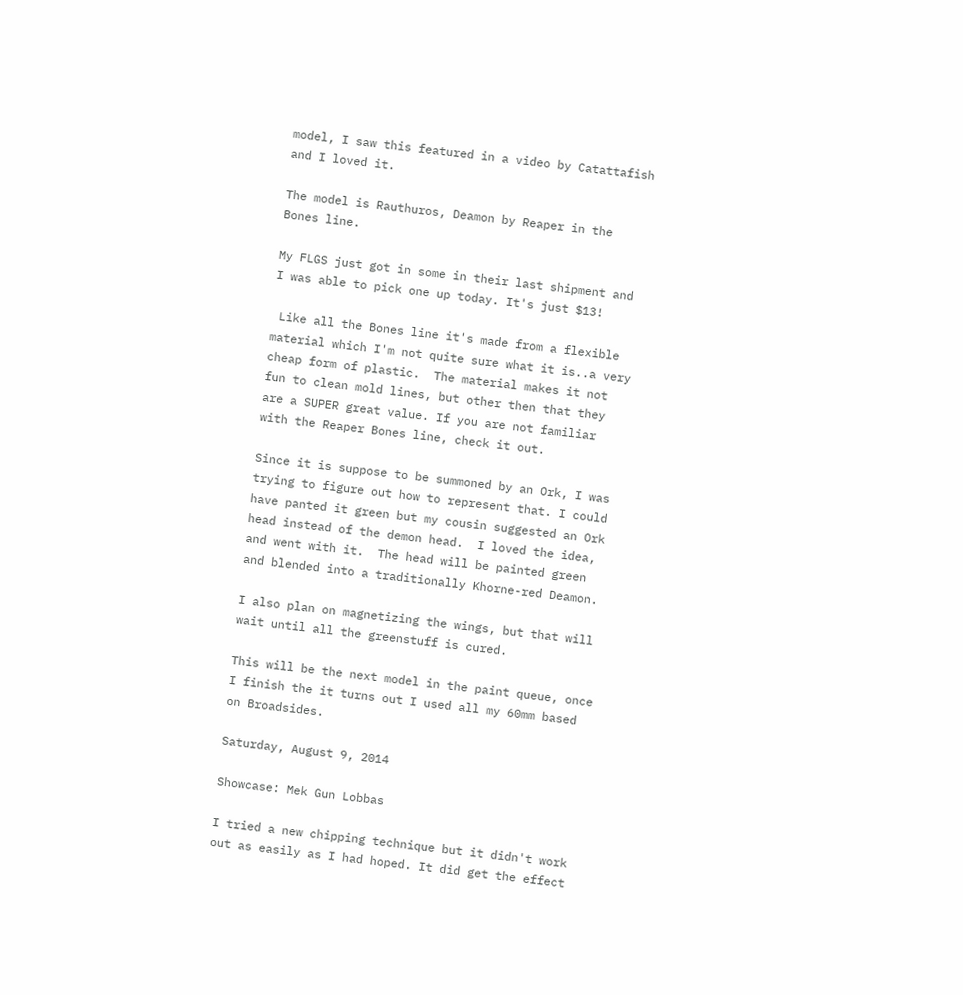model, I saw this featured in a video by Catattafish and I loved it.

The model is Rauthuros, Deamon by Reaper in the Bones line.

My FLGS just got in some in their last shipment and I was able to pick one up today. It's just $13!

 Like all the Bones line it's made from a flexible material which I'm not quite sure what it is..a very cheap form of plastic.  The material makes it not fun to clean mold lines, but other then that they are a SUPER great value. If you are not familiar with the Reaper Bones line, check it out.

Since it is suppose to be summoned by an Ork, I was trying to figure out how to represent that. I could have panted it green but my cousin suggested an Ork head instead of the demon head.  I loved the idea, and went with it.  The head will be painted green and blended into a traditionally Khorne-red Deamon.

I also plan on magnetizing the wings, but that will wait until all the greenstuff is cured.

This will be the next model in the paint queue, once I finish the it turns out I used all my 60mm based on Broadsides.

Saturday, August 9, 2014

Showcase: Mek Gun Lobbas

I tried a new chipping technique but it didn't work out as easily as I had hoped. It did get the effect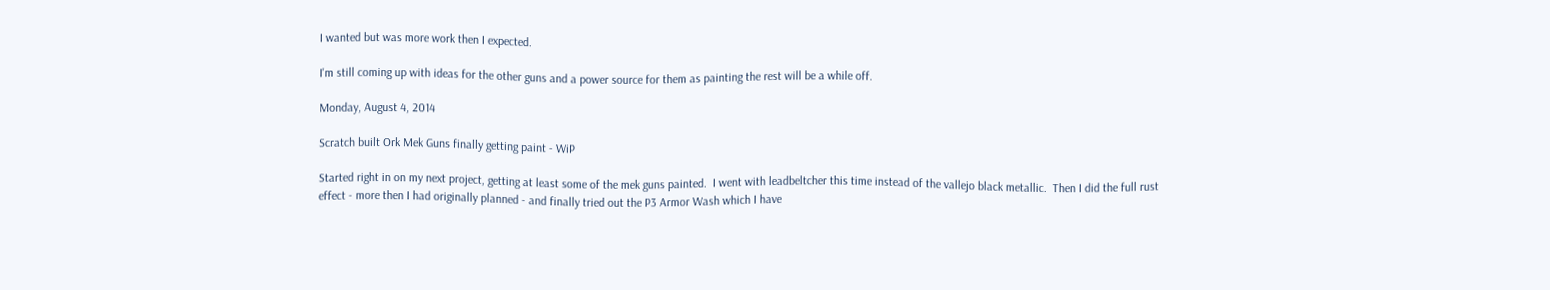I wanted but was more work then I expected.

I'm still coming up with ideas for the other guns and a power source for them as painting the rest will be a while off.

Monday, August 4, 2014

Scratch built Ork Mek Guns finally getting paint - WiP

Started right in on my next project, getting at least some of the mek guns painted.  I went with leadbeltcher this time instead of the vallejo black metallic.  Then I did the full rust effect - more then I had originally planned - and finally tried out the P3 Armor Wash which I have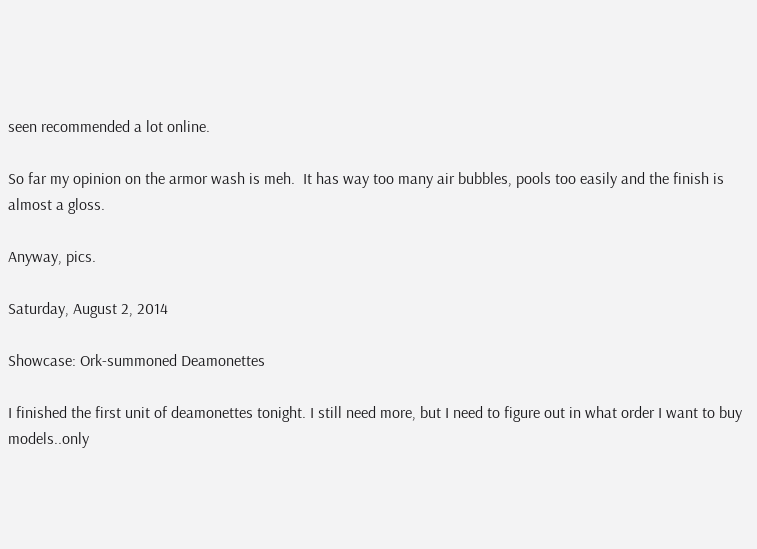seen recommended a lot online.

So far my opinion on the armor wash is meh.  It has way too many air bubbles, pools too easily and the finish is almost a gloss.

Anyway, pics.

Saturday, August 2, 2014

Showcase: Ork-summoned Deamonettes

I finished the first unit of deamonettes tonight. I still need more, but I need to figure out in what order I want to buy models..only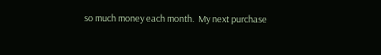so much money each month.  My next purchase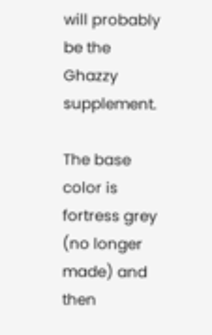will probably be the Ghazzy supplement.

The base color is fortress grey (no longer made) and then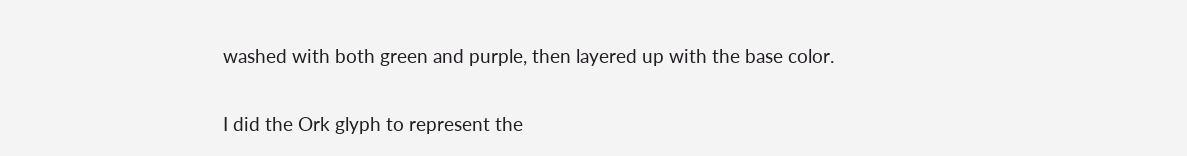washed with both green and purple, then layered up with the base color.

I did the Ork glyph to represent the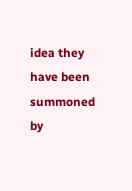idea they have been summoned by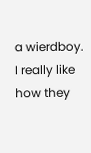a wierdboy.  I really like how they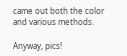came out both the color and various methods.

Anyway, pics!